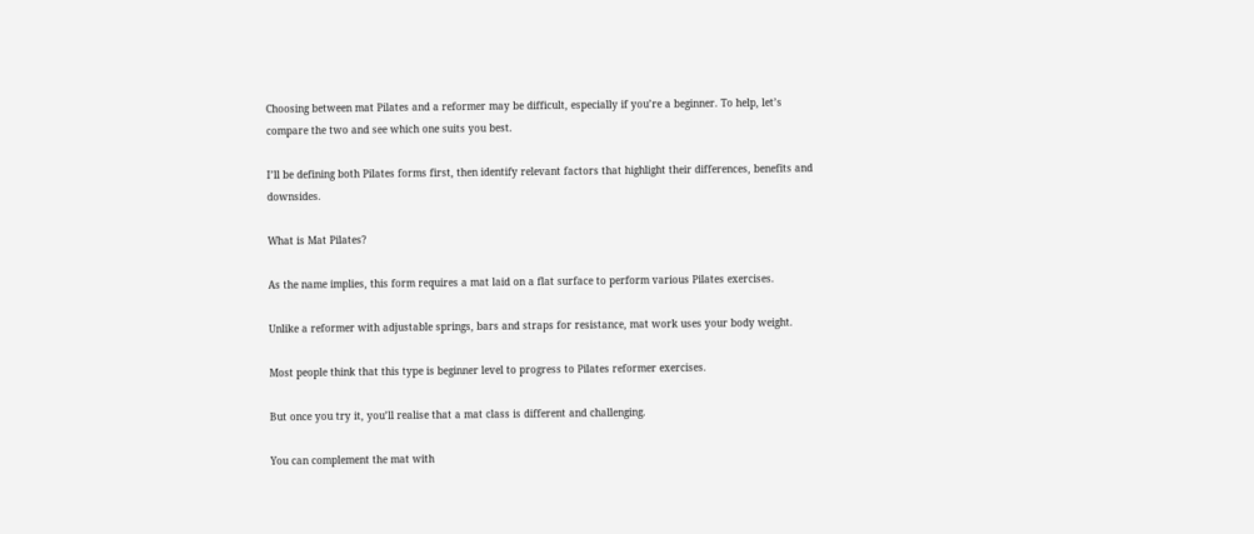Choosing between mat Pilates and a reformer may be difficult, especially if you’re a beginner. To help, let’s compare the two and see which one suits you best.

I’ll be defining both Pilates forms first, then identify relevant factors that highlight their differences, benefits and downsides.

What is Mat Pilates?

As the name implies, this form requires a mat laid on a flat surface to perform various Pilates exercises.

Unlike a reformer with adjustable springs, bars and straps for resistance, mat work uses your body weight.

Most people think that this type is beginner level to progress to Pilates reformer exercises.

But once you try it, you’ll realise that a mat class is different and challenging.

You can complement the mat with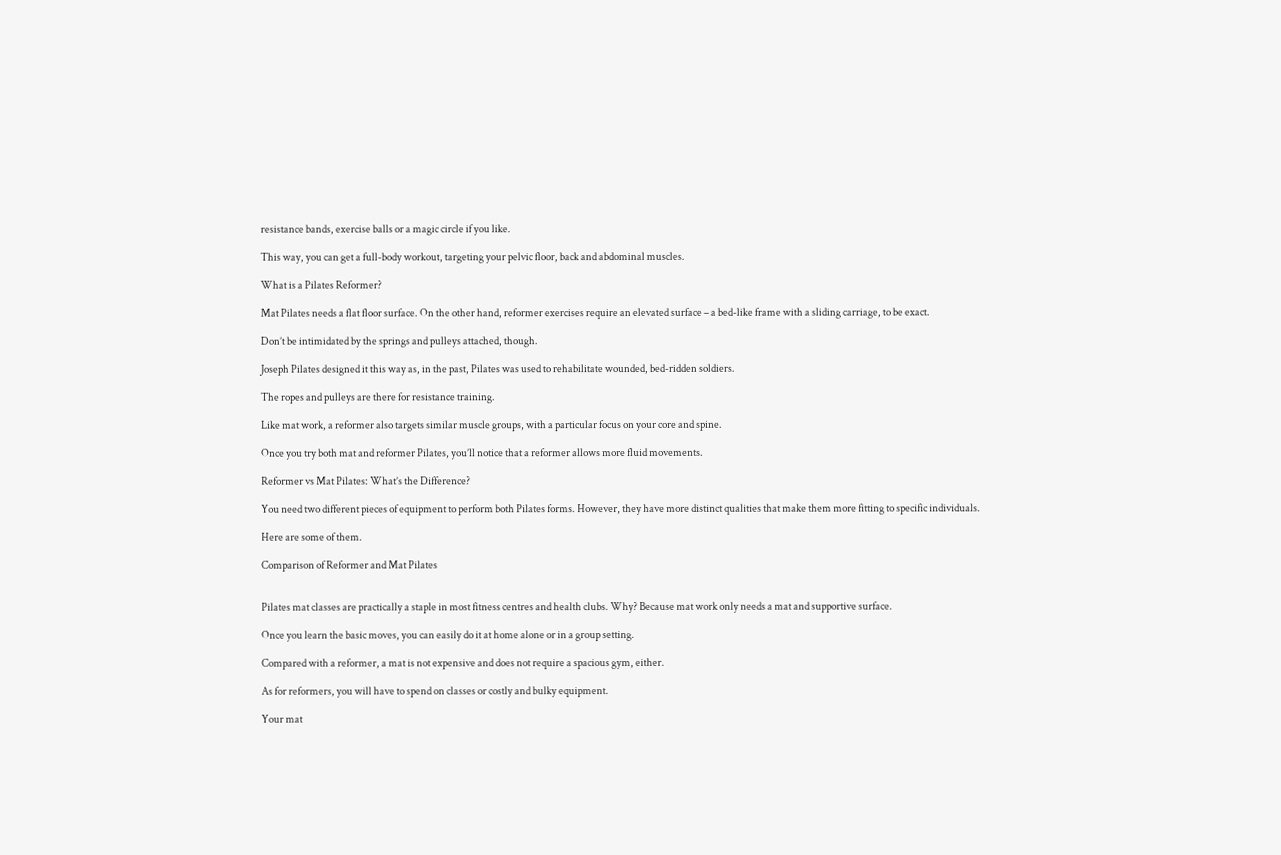resistance bands, exercise balls or a magic circle if you like.

This way, you can get a full-body workout, targeting your pelvic floor, back and abdominal muscles.

What is a Pilates Reformer?

Mat Pilates needs a flat floor surface. On the other hand, reformer exercises require an elevated surface – a bed-like frame with a sliding carriage, to be exact.

Don’t be intimidated by the springs and pulleys attached, though.

Joseph Pilates designed it this way as, in the past, Pilates was used to rehabilitate wounded, bed-ridden soldiers.

The ropes and pulleys are there for resistance training.

Like mat work, a reformer also targets similar muscle groups, with a particular focus on your core and spine.

Once you try both mat and reformer Pilates, you’ll notice that a reformer allows more fluid movements.

Reformer vs Mat Pilates: What’s the Difference?

You need two different pieces of equipment to perform both Pilates forms. However, they have more distinct qualities that make them more fitting to specific individuals.

Here are some of them.

Comparison of Reformer and Mat Pilates


Pilates mat classes are practically a staple in most fitness centres and health clubs. Why? Because mat work only needs a mat and supportive surface.

Once you learn the basic moves, you can easily do it at home alone or in a group setting.

Compared with a reformer, a mat is not expensive and does not require a spacious gym, either.

As for reformers, you will have to spend on classes or costly and bulky equipment.

Your mat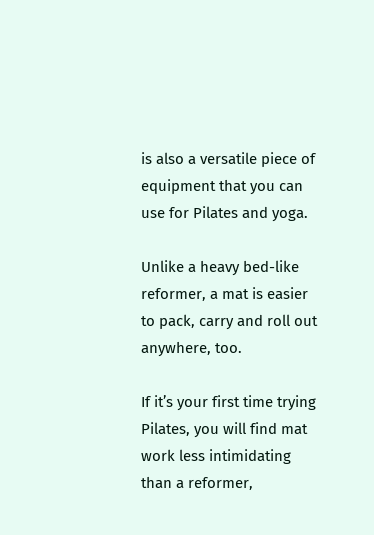is also a versatile piece of equipment that you can use for Pilates and yoga.

Unlike a heavy bed-like reformer, a mat is easier to pack, carry and roll out anywhere, too.

If it’s your first time trying Pilates, you will find mat work less intimidating than a reformer,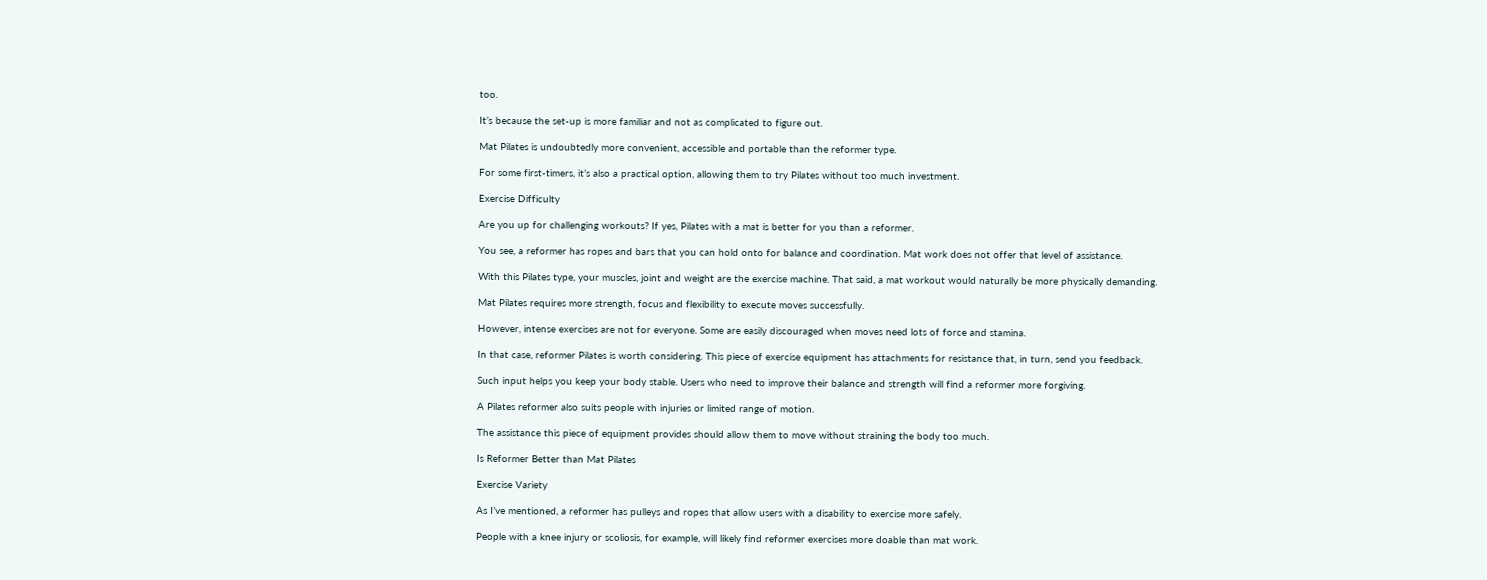too.

It’s because the set-up is more familiar and not as complicated to figure out.

Mat Pilates is undoubtedly more convenient, accessible and portable than the reformer type.

For some first-timers, it’s also a practical option, allowing them to try Pilates without too much investment.

Exercise Difficulty

Are you up for challenging workouts? If yes, Pilates with a mat is better for you than a reformer.

You see, a reformer has ropes and bars that you can hold onto for balance and coordination. Mat work does not offer that level of assistance.

With this Pilates type, your muscles, joint and weight are the exercise machine. That said, a mat workout would naturally be more physically demanding.

Mat Pilates requires more strength, focus and flexibility to execute moves successfully.

However, intense exercises are not for everyone. Some are easily discouraged when moves need lots of force and stamina.

In that case, reformer Pilates is worth considering. This piece of exercise equipment has attachments for resistance that, in turn, send you feedback.

Such input helps you keep your body stable. Users who need to improve their balance and strength will find a reformer more forgiving.

A Pilates reformer also suits people with injuries or limited range of motion.

The assistance this piece of equipment provides should allow them to move without straining the body too much.

Is Reformer Better than Mat Pilates

Exercise Variety

As I’ve mentioned, a reformer has pulleys and ropes that allow users with a disability to exercise more safely.

People with a knee injury or scoliosis, for example, will likely find reformer exercises more doable than mat work.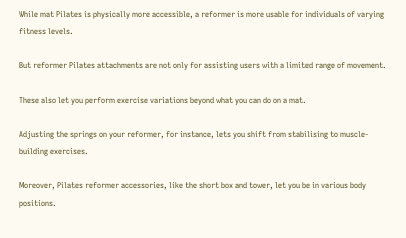While mat Pilates is physically more accessible, a reformer is more usable for individuals of varying fitness levels.

But reformer Pilates attachments are not only for assisting users with a limited range of movement.

These also let you perform exercise variations beyond what you can do on a mat.

Adjusting the springs on your reformer, for instance, lets you shift from stabilising to muscle-building exercises.

Moreover, Pilates reformer accessories, like the short box and tower, let you be in various body positions.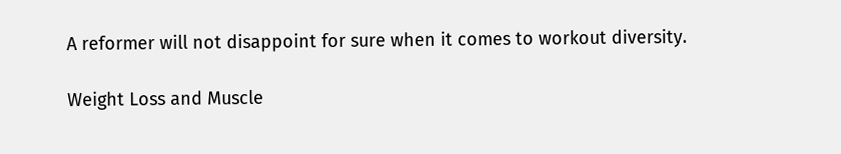A reformer will not disappoint for sure when it comes to workout diversity.

Weight Loss and Muscle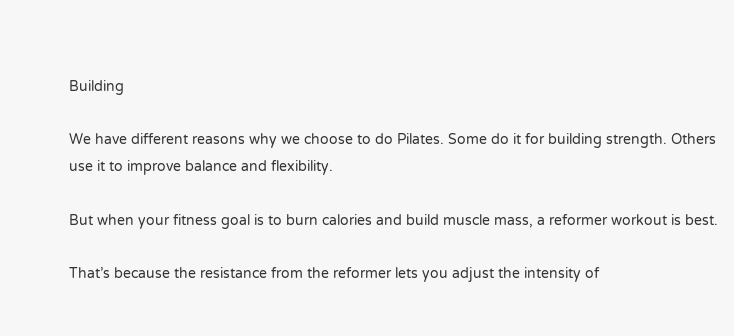Building

We have different reasons why we choose to do Pilates. Some do it for building strength. Others use it to improve balance and flexibility.

But when your fitness goal is to burn calories and build muscle mass, a reformer workout is best.

That’s because the resistance from the reformer lets you adjust the intensity of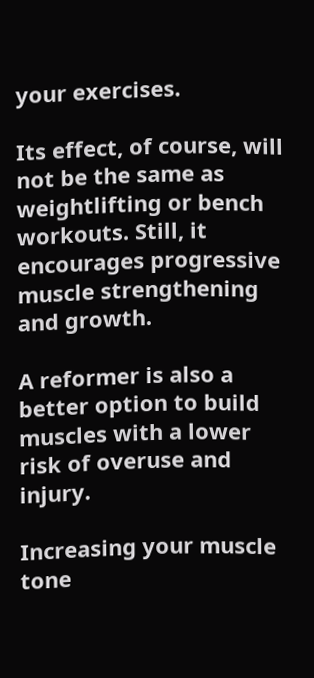your exercises.

Its effect, of course, will not be the same as weightlifting or bench workouts. Still, it encourages progressive muscle strengthening and growth.

A reformer is also a better option to build muscles with a lower risk of overuse and injury.

Increasing your muscle tone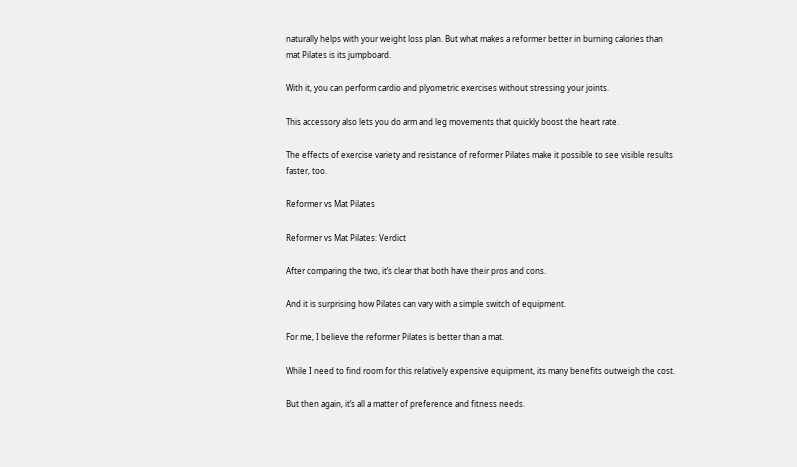naturally helps with your weight loss plan. But what makes a reformer better in burning calories than mat Pilates is its jumpboard.

With it, you can perform cardio and plyometric exercises without stressing your joints.

This accessory also lets you do arm and leg movements that quickly boost the heart rate.

The effects of exercise variety and resistance of reformer Pilates make it possible to see visible results faster, too.

Reformer vs Mat Pilates

Reformer vs Mat Pilates: Verdict

After comparing the two, it’s clear that both have their pros and cons.

And it is surprising how Pilates can vary with a simple switch of equipment.

For me, I believe the reformer Pilates is better than a mat.

While I need to find room for this relatively expensive equipment, its many benefits outweigh the cost.

But then again, it’s all a matter of preference and fitness needs.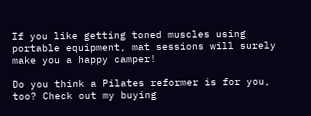If you like getting toned muscles using portable equipment, mat sessions will surely make you a happy camper!

Do you think a Pilates reformer is for you, too? Check out my buying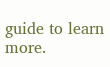guide to learn more.